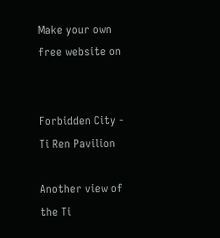Make your own free website on


Forbidden City - Ti Ren Pavilion

Another view of the Ti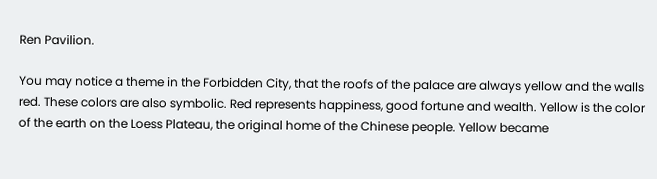Ren Pavilion.

You may notice a theme in the Forbidden City, that the roofs of the palace are always yellow and the walls red. These colors are also symbolic. Red represents happiness, good fortune and wealth. Yellow is the color of the earth on the Loess Plateau, the original home of the Chinese people. Yellow became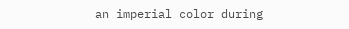an imperial color during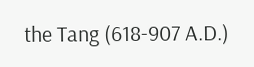the Tang (618-907 A.D.)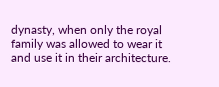dynasty, when only the royal family was allowed to wear it and use it in their architecture.